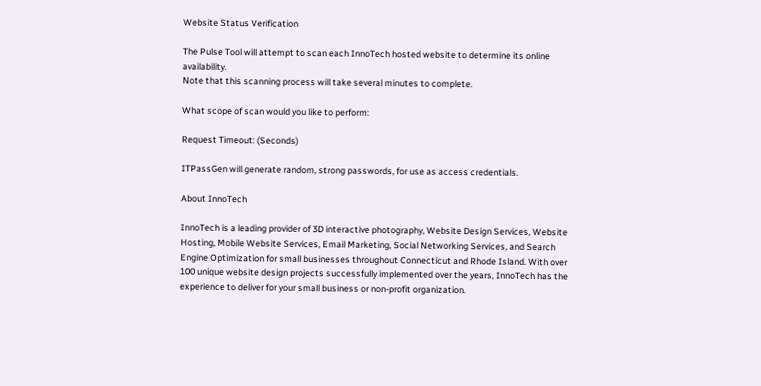Website Status Verification

The Pulse Tool will attempt to scan each InnoTech hosted website to determine its online availability.
Note that this scanning process will take several minutes to complete.

What scope of scan would you like to perform:

Request Timeout: (Seconds)

ITPassGen will generate random, strong passwords, for use as access credentials.

About InnoTech

InnoTech is a leading provider of 3D interactive photography, Website Design Services, Website Hosting, Mobile Website Services, Email Marketing, Social Networking Services, and Search Engine Optimization for small businesses throughout Connecticut and Rhode Island. With over 100 unique website design projects successfully implemented over the years, InnoTech has the experience to deliver for your small business or non-profit organization.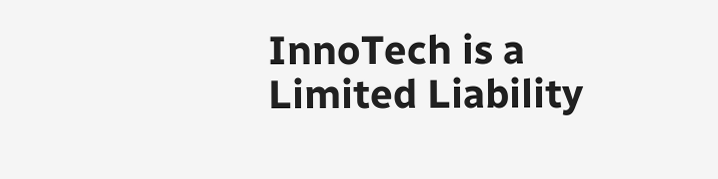InnoTech is a Limited Liability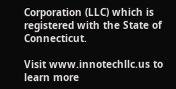Corporation (LLC) which is registered with the State of Connecticut.

Visit www.innotechllc.us to learn more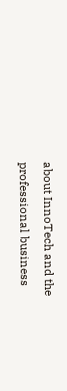about InnoTech and the professional business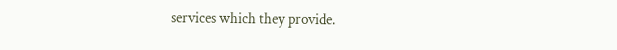services which they provide.